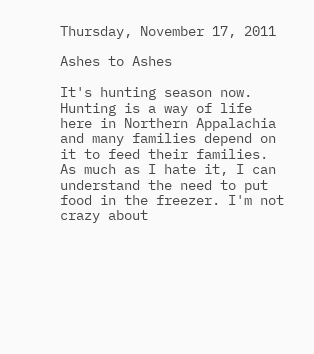Thursday, November 17, 2011

Ashes to Ashes

It's hunting season now. Hunting is a way of life here in Northern Appalachia and many families depend on it to feed their families. As much as I hate it, I can understand the need to put food in the freezer. I'm not crazy about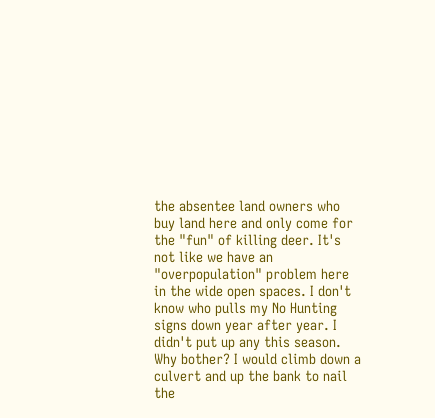the absentee land owners who buy land here and only come for the "fun" of killing deer. It's not like we have an "overpopulation" problem here in the wide open spaces. I don't know who pulls my No Hunting signs down year after year. I didn't put up any this season. Why bother? I would climb down a culvert and up the bank to nail the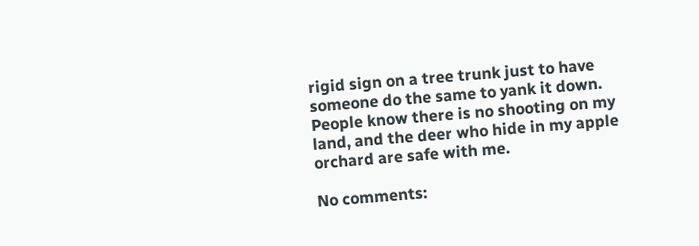rigid sign on a tree trunk just to have someone do the same to yank it down. People know there is no shooting on my land, and the deer who hide in my apple orchard are safe with me.

No comments: